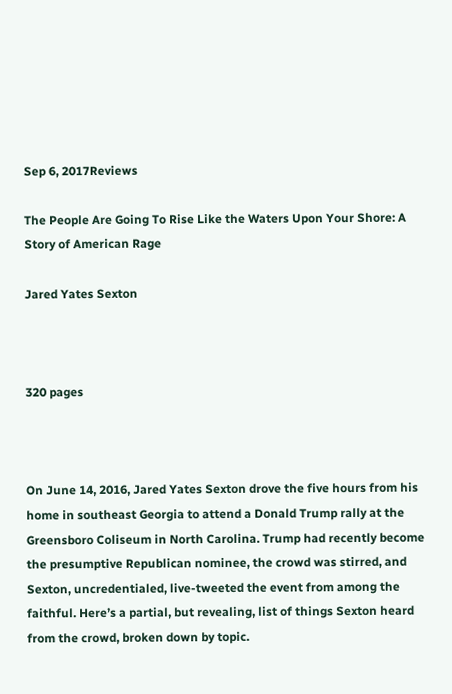Sep 6, 2017Reviews

The People Are Going To Rise Like the Waters Upon Your Shore: A Story of American Rage

Jared Yates Sexton



320 pages



On June 14, 2016, Jared Yates Sexton drove the five hours from his home in southeast Georgia to attend a Donald Trump rally at the Greensboro Coliseum in North Carolina. Trump had recently become the presumptive Republican nominee, the crowd was stirred, and Sexton, uncredentialed, live-tweeted the event from among the faithful. Here’s a partial, but revealing, list of things Sexton heard from the crowd, broken down by topic.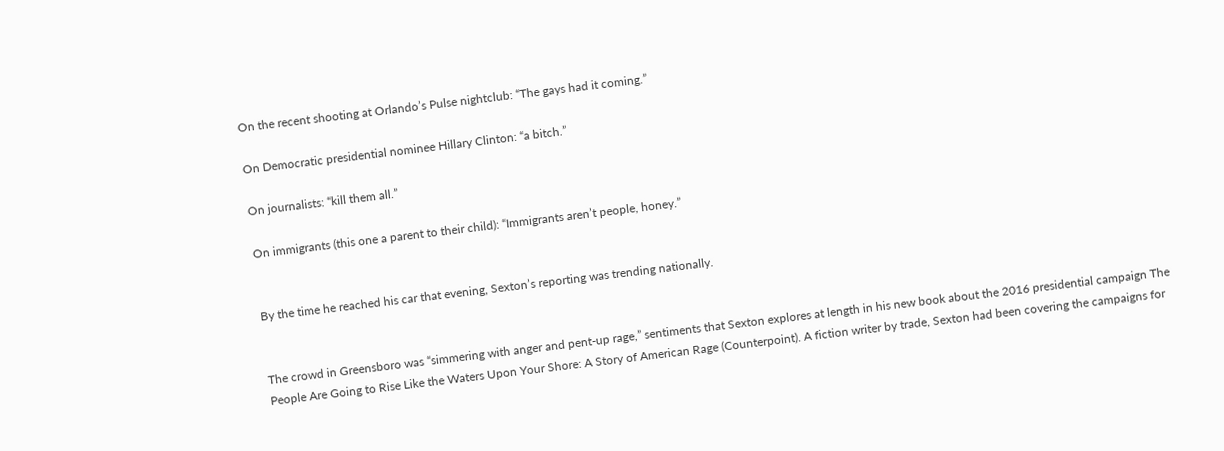On the recent shooting at Orlando’s Pulse nightclub: “The gays had it coming.”

On Democratic presidential nominee Hillary Clinton: “a bitch.”

On journalists: “kill them all.”

On immigrants (this one a parent to their child): “Immigrants aren’t people, honey.”


By the time he reached his car that evening, Sexton’s reporting was trending nationally.


The crowd in Greensboro was “simmering with anger and pent-up rage,” sentiments that Sexton explores at length in his new book about the 2016 presidential campaign The People Are Going to Rise Like the Waters Upon Your Shore: A Story of American Rage (Counterpoint). A fiction writer by trade, Sexton had been covering the campaigns for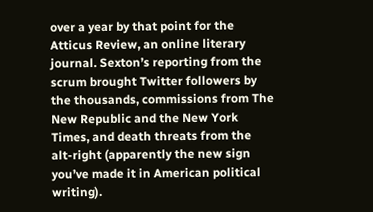over a year by that point for the Atticus Review, an online literary journal. Sexton’s reporting from the scrum brought Twitter followers by the thousands, commissions from The New Republic and the New York Times, and death threats from the alt-right (apparently the new sign you’ve made it in American political writing).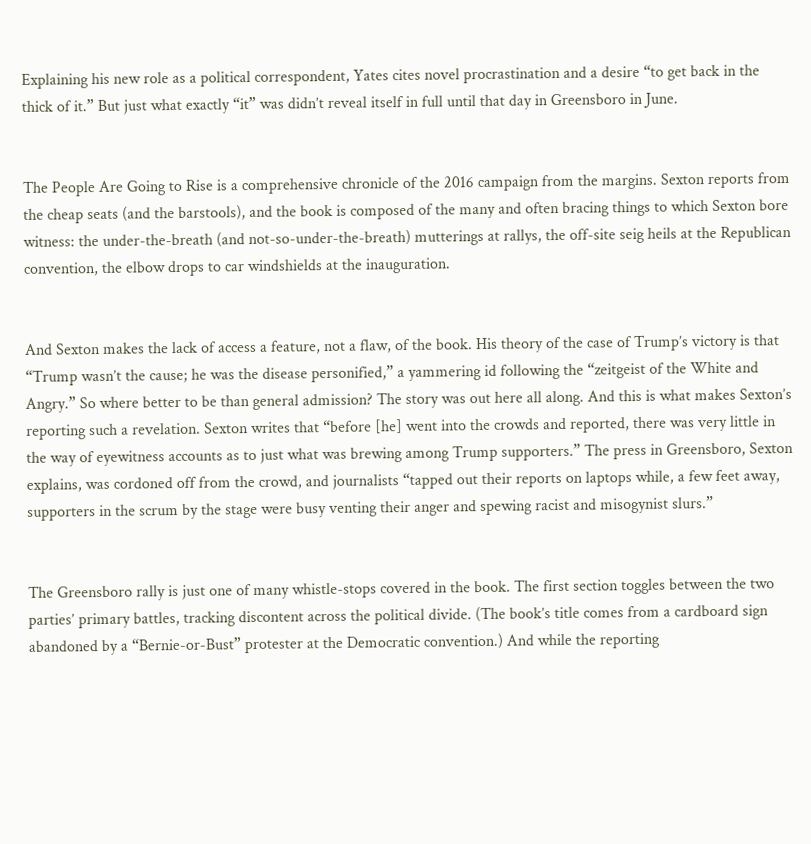Explaining his new role as a political correspondent, Yates cites novel procrastination and a desire “to get back in the thick of it.” But just what exactly “it” was didn’t reveal itself in full until that day in Greensboro in June.


The People Are Going to Rise is a comprehensive chronicle of the 2016 campaign from the margins. Sexton reports from the cheap seats (and the barstools), and the book is composed of the many and often bracing things to which Sexton bore witness: the under-the-breath (and not-so-under-the-breath) mutterings at rallys, the off-site seig heils at the Republican convention, the elbow drops to car windshields at the inauguration.


And Sexton makes the lack of access a feature, not a flaw, of the book. His theory of the case of Trump’s victory is that “Trump wasn’t the cause; he was the disease personified,” a yammering id following the “zeitgeist of the White and Angry.” So where better to be than general admission? The story was out here all along. And this is what makes Sexton’s reporting such a revelation. Sexton writes that “before [he] went into the crowds and reported, there was very little in the way of eyewitness accounts as to just what was brewing among Trump supporters.” The press in Greensboro, Sexton explains, was cordoned off from the crowd, and journalists “tapped out their reports on laptops while, a few feet away, supporters in the scrum by the stage were busy venting their anger and spewing racist and misogynist slurs.”


The Greensboro rally is just one of many whistle-stops covered in the book. The first section toggles between the two parties’ primary battles, tracking discontent across the political divide. (The book’s title comes from a cardboard sign abandoned by a “Bernie-or-Bust” protester at the Democratic convention.) And while the reporting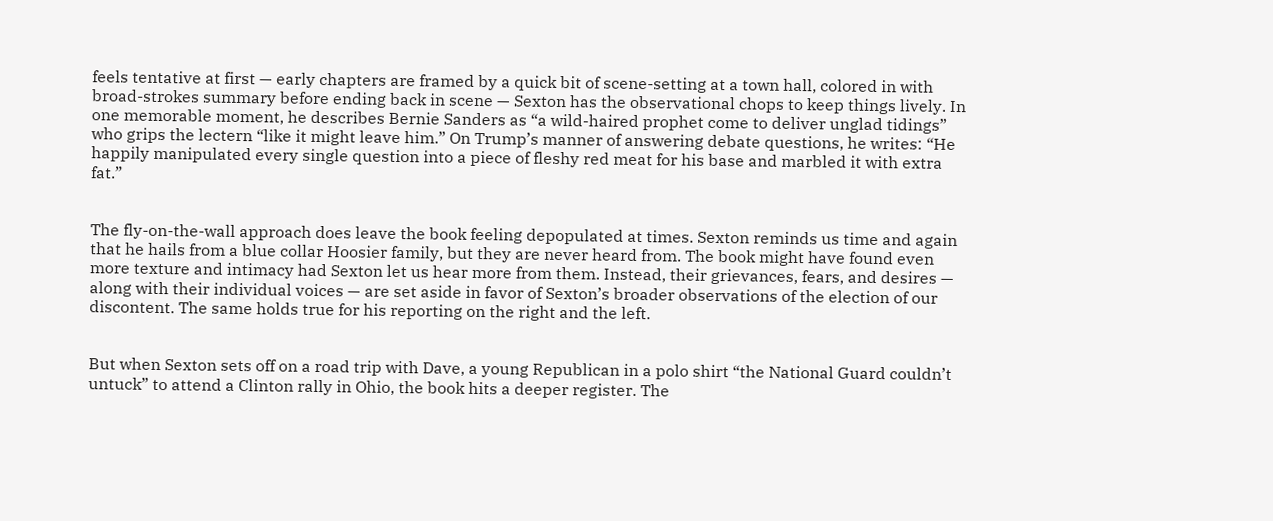feels tentative at first — early chapters are framed by a quick bit of scene-setting at a town hall, colored in with broad-strokes summary before ending back in scene — Sexton has the observational chops to keep things lively. In one memorable moment, he describes Bernie Sanders as “a wild-haired prophet come to deliver unglad tidings” who grips the lectern “like it might leave him.” On Trump’s manner of answering debate questions, he writes: “He happily manipulated every single question into a piece of fleshy red meat for his base and marbled it with extra fat.”


The fly-on-the-wall approach does leave the book feeling depopulated at times. Sexton reminds us time and again that he hails from a blue collar Hoosier family, but they are never heard from. The book might have found even more texture and intimacy had Sexton let us hear more from them. Instead, their grievances, fears, and desires — along with their individual voices — are set aside in favor of Sexton’s broader observations of the election of our discontent. The same holds true for his reporting on the right and the left.


But when Sexton sets off on a road trip with Dave, a young Republican in a polo shirt “the National Guard couldn’t untuck” to attend a Clinton rally in Ohio, the book hits a deeper register. The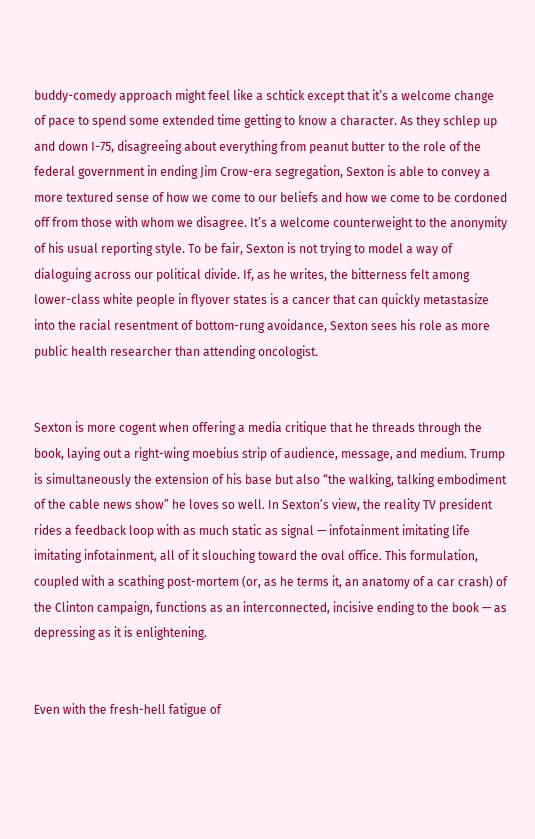buddy-comedy approach might feel like a schtick except that it’s a welcome change of pace to spend some extended time getting to know a character. As they schlep up and down I-75, disagreeing about everything from peanut butter to the role of the federal government in ending Jim Crow-era segregation, Sexton is able to convey a more textured sense of how we come to our beliefs and how we come to be cordoned off from those with whom we disagree. It’s a welcome counterweight to the anonymity of his usual reporting style. To be fair, Sexton is not trying to model a way of dialoguing across our political divide. If, as he writes, the bitterness felt among lower-class white people in flyover states is a cancer that can quickly metastasize into the racial resentment of bottom-rung avoidance, Sexton sees his role as more public health researcher than attending oncologist.


Sexton is more cogent when offering a media critique that he threads through the book, laying out a right-wing moebius strip of audience, message, and medium. Trump is simultaneously the extension of his base but also “the walking, talking embodiment of the cable news show” he loves so well. In Sexton’s view, the reality TV president rides a feedback loop with as much static as signal — infotainment imitating life imitating infotainment, all of it slouching toward the oval office. This formulation, coupled with a scathing post-mortem (or, as he terms it, an anatomy of a car crash) of the Clinton campaign, functions as an interconnected, incisive ending to the book — as depressing as it is enlightening.


Even with the fresh-hell fatigue of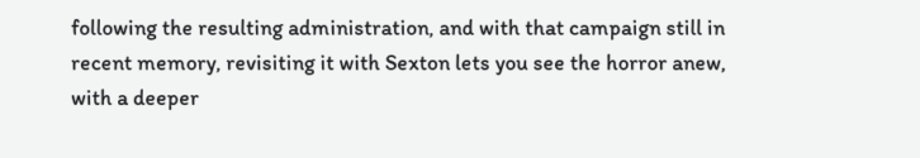following the resulting administration, and with that campaign still in recent memory, revisiting it with Sexton lets you see the horror anew, with a deeper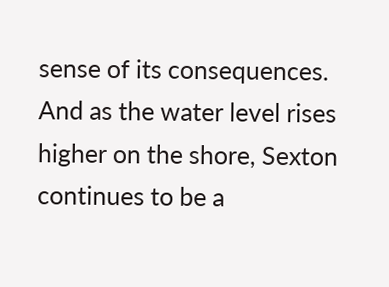sense of its consequences. And as the water level rises higher on the shore, Sexton continues to be a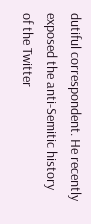dutiful correspondent. He recently exposed the anti-Semitic history of the Twitter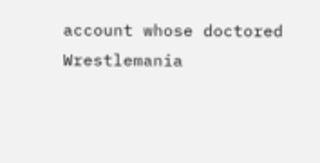account whose doctored Wrestlemania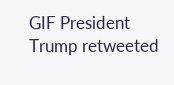GIF President Trump retweeted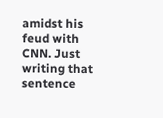amidst his feud with CNN. Just writing that sentence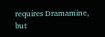requires Dramamine, but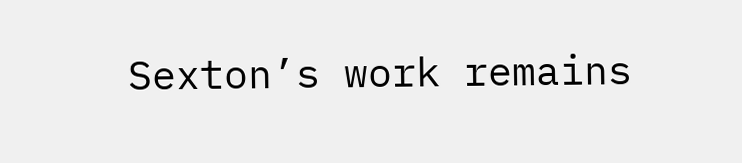Sexton’s work remains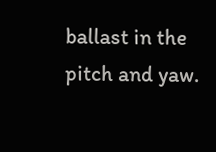ballast in the pitch and yaw.